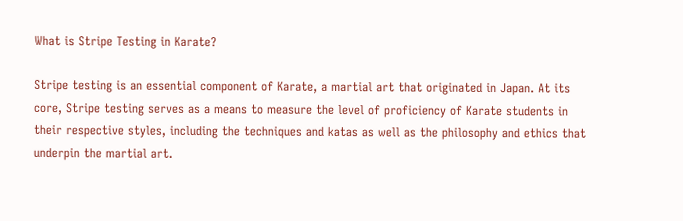What is Stripe Testing in Karate?

Stripe testing is an essential component of Karate, a martial art that originated in Japan. At its core, Stripe testing serves as a means to measure the level of proficiency of Karate students in their respective styles, including the techniques and katas as well as the philosophy and ethics that underpin the martial art.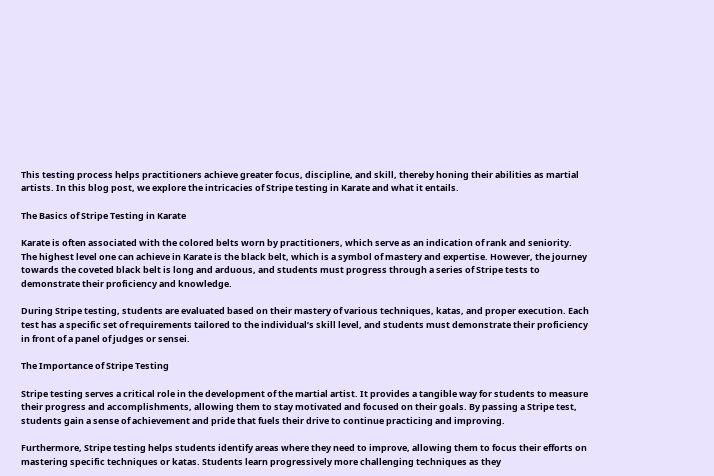This testing process helps practitioners achieve greater focus, discipline, and skill, thereby honing their abilities as martial artists. In this blog post, we explore the intricacies of Stripe testing in Karate and what it entails.

The Basics of Stripe Testing in Karate

Karate is often associated with the colored belts worn by practitioners, which serve as an indication of rank and seniority. The highest level one can achieve in Karate is the black belt, which is a symbol of mastery and expertise. However, the journey towards the coveted black belt is long and arduous, and students must progress through a series of Stripe tests to demonstrate their proficiency and knowledge.

During Stripe testing, students are evaluated based on their mastery of various techniques, katas, and proper execution. Each test has a specific set of requirements tailored to the individual’s skill level, and students must demonstrate their proficiency in front of a panel of judges or sensei.

The Importance of Stripe Testing

Stripe testing serves a critical role in the development of the martial artist. It provides a tangible way for students to measure their progress and accomplishments, allowing them to stay motivated and focused on their goals. By passing a Stripe test, students gain a sense of achievement and pride that fuels their drive to continue practicing and improving.

Furthermore, Stripe testing helps students identify areas where they need to improve, allowing them to focus their efforts on mastering specific techniques or katas. Students learn progressively more challenging techniques as they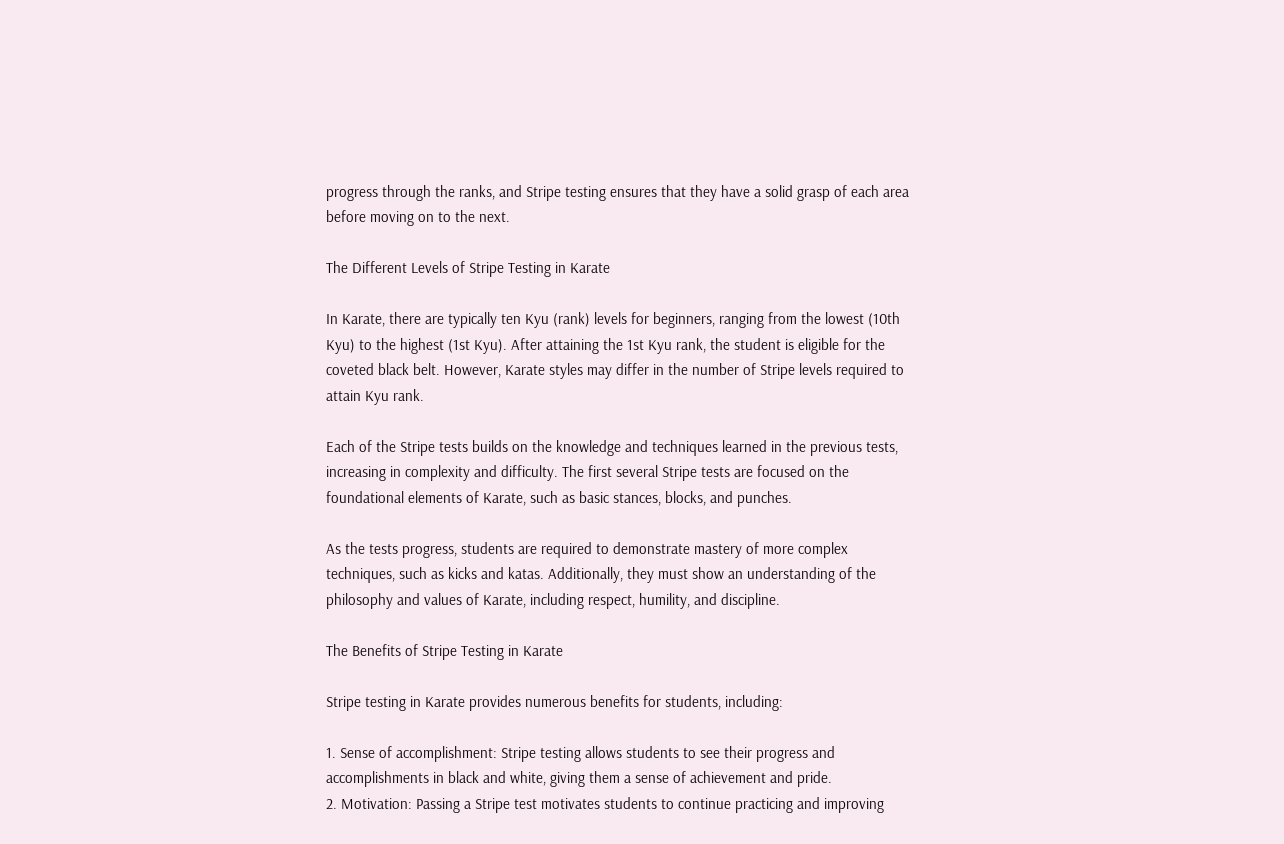progress through the ranks, and Stripe testing ensures that they have a solid grasp of each area before moving on to the next.

The Different Levels of Stripe Testing in Karate

In Karate, there are typically ten Kyu (rank) levels for beginners, ranging from the lowest (10th Kyu) to the highest (1st Kyu). After attaining the 1st Kyu rank, the student is eligible for the coveted black belt. However, Karate styles may differ in the number of Stripe levels required to attain Kyu rank.

Each of the Stripe tests builds on the knowledge and techniques learned in the previous tests, increasing in complexity and difficulty. The first several Stripe tests are focused on the foundational elements of Karate, such as basic stances, blocks, and punches.

As the tests progress, students are required to demonstrate mastery of more complex techniques, such as kicks and katas. Additionally, they must show an understanding of the philosophy and values of Karate, including respect, humility, and discipline.

The Benefits of Stripe Testing in Karate

Stripe testing in Karate provides numerous benefits for students, including:

1. Sense of accomplishment: Stripe testing allows students to see their progress and accomplishments in black and white, giving them a sense of achievement and pride.
2. Motivation: Passing a Stripe test motivates students to continue practicing and improving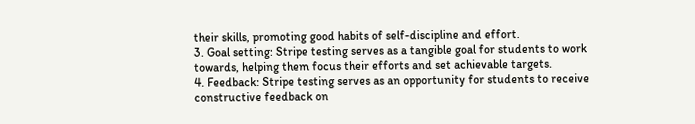their skills, promoting good habits of self-discipline and effort.
3. Goal setting: Stripe testing serves as a tangible goal for students to work towards, helping them focus their efforts and set achievable targets.
4. Feedback: Stripe testing serves as an opportunity for students to receive constructive feedback on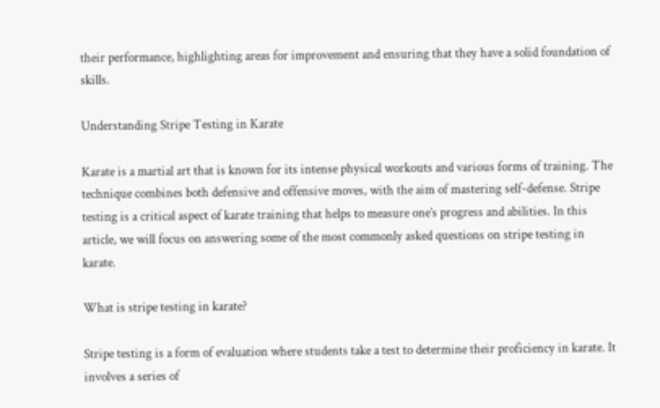their performance, highlighting areas for improvement and ensuring that they have a solid foundation of skills.

Understanding Stripe Testing in Karate

Karate is a martial art that is known for its intense physical workouts and various forms of training. The technique combines both defensive and offensive moves, with the aim of mastering self-defense. Stripe testing is a critical aspect of karate training that helps to measure one’s progress and abilities. In this article, we will focus on answering some of the most commonly asked questions on stripe testing in karate.

What is stripe testing in karate?

Stripe testing is a form of evaluation where students take a test to determine their proficiency in karate. It involves a series of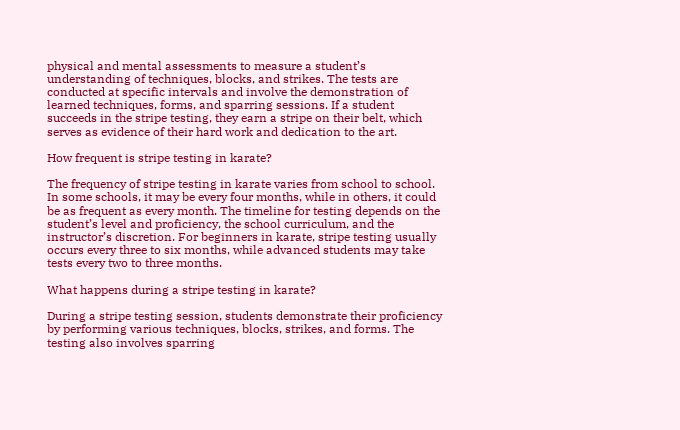physical and mental assessments to measure a student’s understanding of techniques, blocks, and strikes. The tests are conducted at specific intervals and involve the demonstration of learned techniques, forms, and sparring sessions. If a student succeeds in the stripe testing, they earn a stripe on their belt, which serves as evidence of their hard work and dedication to the art.

How frequent is stripe testing in karate?

The frequency of stripe testing in karate varies from school to school. In some schools, it may be every four months, while in others, it could be as frequent as every month. The timeline for testing depends on the student’s level and proficiency, the school curriculum, and the instructor’s discretion. For beginners in karate, stripe testing usually occurs every three to six months, while advanced students may take tests every two to three months.

What happens during a stripe testing in karate?

During a stripe testing session, students demonstrate their proficiency by performing various techniques, blocks, strikes, and forms. The testing also involves sparring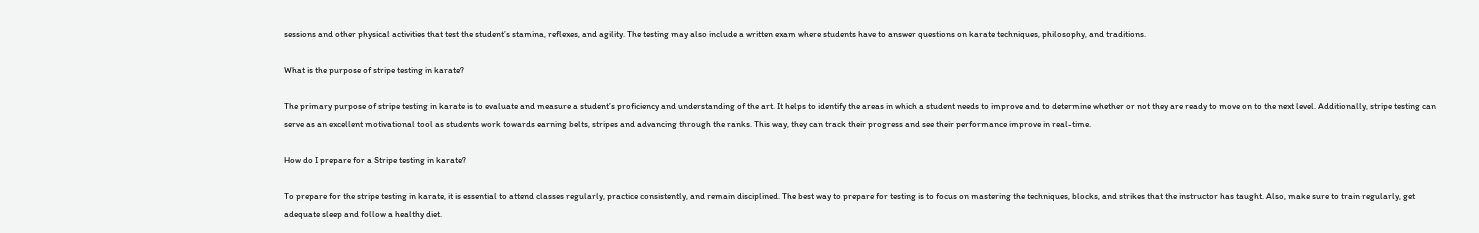sessions and other physical activities that test the student’s stamina, reflexes, and agility. The testing may also include a written exam where students have to answer questions on karate techniques, philosophy, and traditions.

What is the purpose of stripe testing in karate?

The primary purpose of stripe testing in karate is to evaluate and measure a student’s proficiency and understanding of the art. It helps to identify the areas in which a student needs to improve and to determine whether or not they are ready to move on to the next level. Additionally, stripe testing can serve as an excellent motivational tool as students work towards earning belts, stripes and advancing through the ranks. This way, they can track their progress and see their performance improve in real-time.

How do I prepare for a Stripe testing in karate?

To prepare for the stripe testing in karate, it is essential to attend classes regularly, practice consistently, and remain disciplined. The best way to prepare for testing is to focus on mastering the techniques, blocks, and strikes that the instructor has taught. Also, make sure to train regularly, get adequate sleep and follow a healthy diet.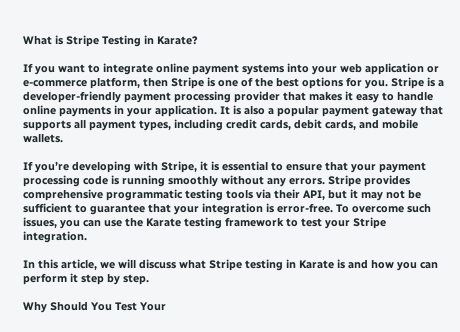What is Stripe Testing in Karate?

If you want to integrate online payment systems into your web application or e-commerce platform, then Stripe is one of the best options for you. Stripe is a developer-friendly payment processing provider that makes it easy to handle online payments in your application. It is also a popular payment gateway that supports all payment types, including credit cards, debit cards, and mobile wallets.

If you’re developing with Stripe, it is essential to ensure that your payment processing code is running smoothly without any errors. Stripe provides comprehensive programmatic testing tools via their API, but it may not be sufficient to guarantee that your integration is error-free. To overcome such issues, you can use the Karate testing framework to test your Stripe integration.

In this article, we will discuss what Stripe testing in Karate is and how you can perform it step by step.

Why Should You Test Your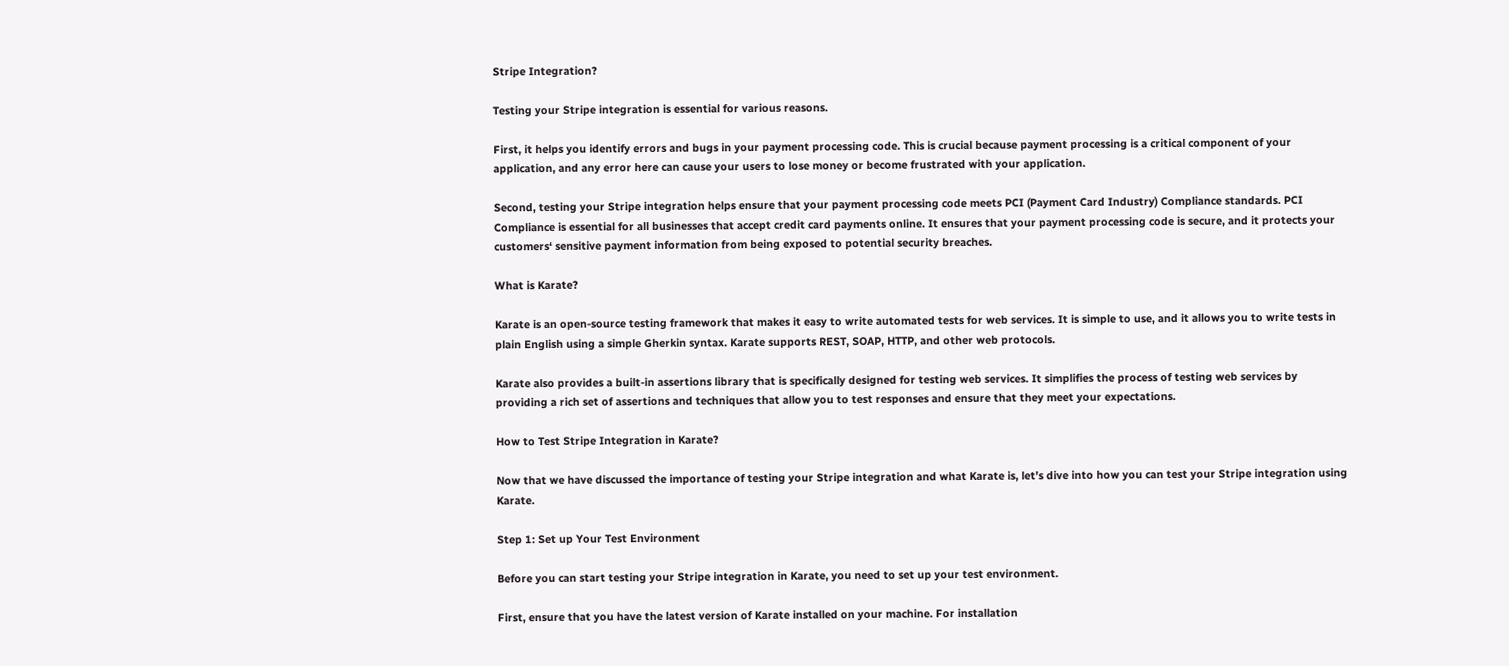Stripe Integration?

Testing your Stripe integration is essential for various reasons.

First, it helps you identify errors and bugs in your payment processing code. This is crucial because payment processing is a critical component of your application, and any error here can cause your users to lose money or become frustrated with your application.

Second, testing your Stripe integration helps ensure that your payment processing code meets PCI (Payment Card Industry) Compliance standards. PCI Compliance is essential for all businesses that accept credit card payments online. It ensures that your payment processing code is secure, and it protects your customers‘ sensitive payment information from being exposed to potential security breaches.

What is Karate?

Karate is an open-source testing framework that makes it easy to write automated tests for web services. It is simple to use, and it allows you to write tests in plain English using a simple Gherkin syntax. Karate supports REST, SOAP, HTTP, and other web protocols.

Karate also provides a built-in assertions library that is specifically designed for testing web services. It simplifies the process of testing web services by providing a rich set of assertions and techniques that allow you to test responses and ensure that they meet your expectations.

How to Test Stripe Integration in Karate?

Now that we have discussed the importance of testing your Stripe integration and what Karate is, let’s dive into how you can test your Stripe integration using Karate.

Step 1: Set up Your Test Environment

Before you can start testing your Stripe integration in Karate, you need to set up your test environment.

First, ensure that you have the latest version of Karate installed on your machine. For installation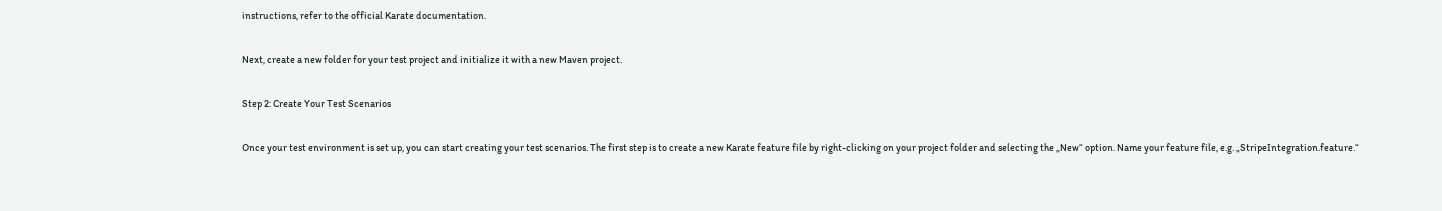instructions, refer to the official Karate documentation.

Next, create a new folder for your test project and initialize it with a new Maven project.

Step 2: Create Your Test Scenarios

Once your test environment is set up, you can start creating your test scenarios. The first step is to create a new Karate feature file by right-clicking on your project folder and selecting the „New“ option. Name your feature file, e.g. „StripeIntegration.feature.“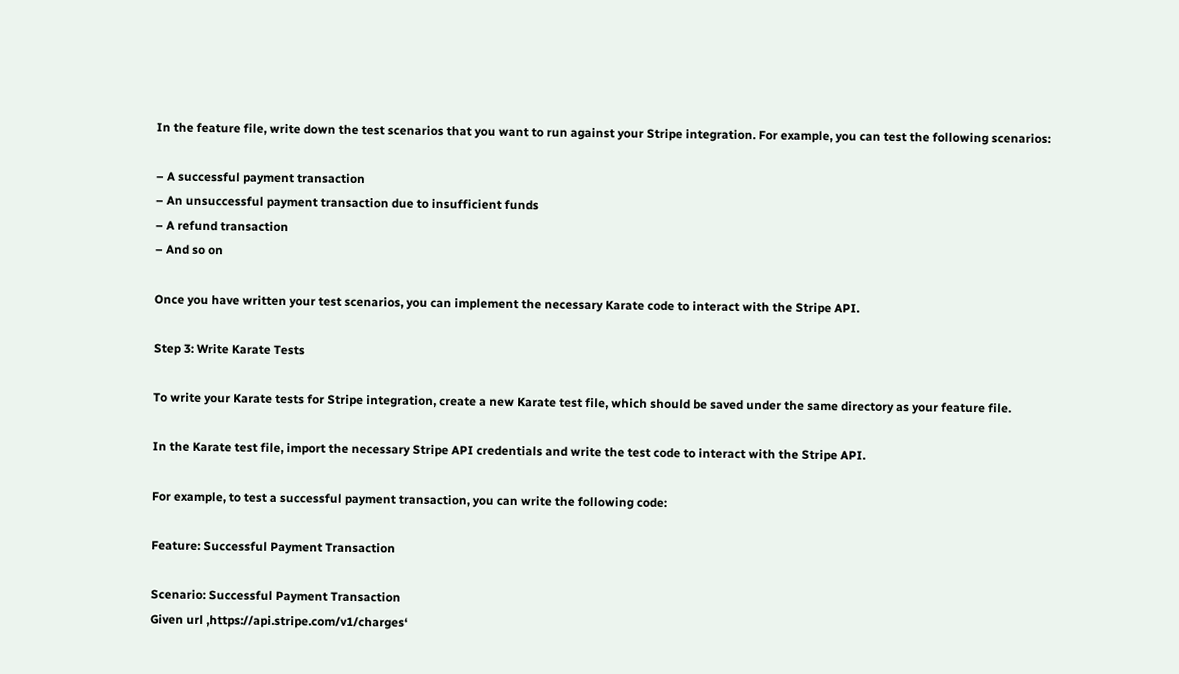In the feature file, write down the test scenarios that you want to run against your Stripe integration. For example, you can test the following scenarios:

– A successful payment transaction
– An unsuccessful payment transaction due to insufficient funds
– A refund transaction
– And so on

Once you have written your test scenarios, you can implement the necessary Karate code to interact with the Stripe API.

Step 3: Write Karate Tests

To write your Karate tests for Stripe integration, create a new Karate test file, which should be saved under the same directory as your feature file.

In the Karate test file, import the necessary Stripe API credentials and write the test code to interact with the Stripe API.

For example, to test a successful payment transaction, you can write the following code:

Feature: Successful Payment Transaction

Scenario: Successful Payment Transaction
Given url ‚https://api.stripe.com/v1/charges‘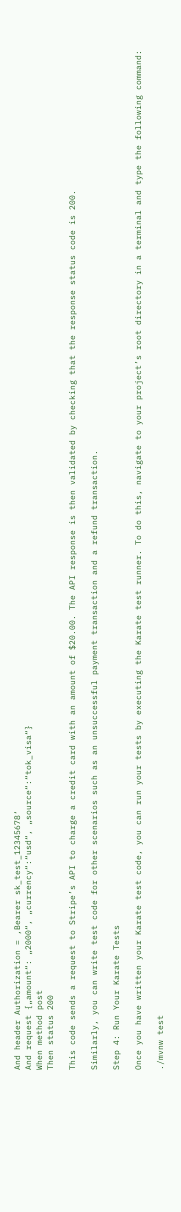And header Authorization = ‚Bearer sk_test_12345678‘
And request {„amount“: „2000“, „currency“:“usd“, „source“:“tok_visa“}
When method post
Then status 200

This code sends a request to Stripe’s API to charge a credit card with an amount of $20.00. The API response is then validated by checking that the response status code is 200.

Similarly, you can write test code for other scenarios such as an unsuccessful payment transaction and a refund transaction.

Step 4: Run Your Karate Tests

Once you have written your Karate test code, you can run your tests by executing the Karate test runner. To do this, navigate to your project’s root directory in a terminal and type the following command:

./mvnw test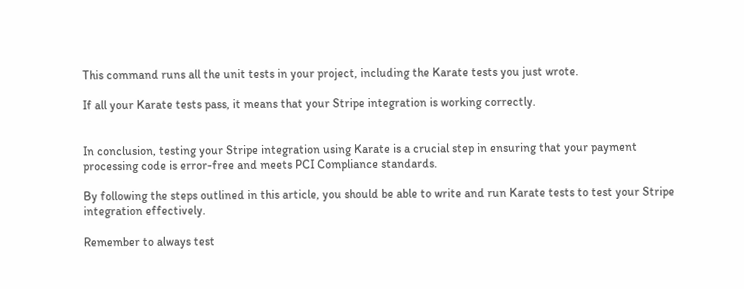This command runs all the unit tests in your project, including the Karate tests you just wrote.

If all your Karate tests pass, it means that your Stripe integration is working correctly.


In conclusion, testing your Stripe integration using Karate is a crucial step in ensuring that your payment processing code is error-free and meets PCI Compliance standards.

By following the steps outlined in this article, you should be able to write and run Karate tests to test your Stripe integration effectively.

Remember to always test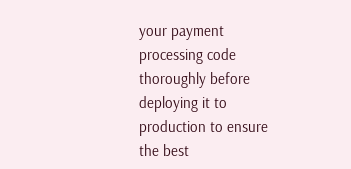your payment processing code thoroughly before deploying it to production to ensure the best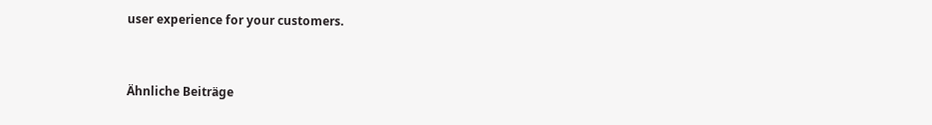user experience for your customers.


Ähnliche Beiträge